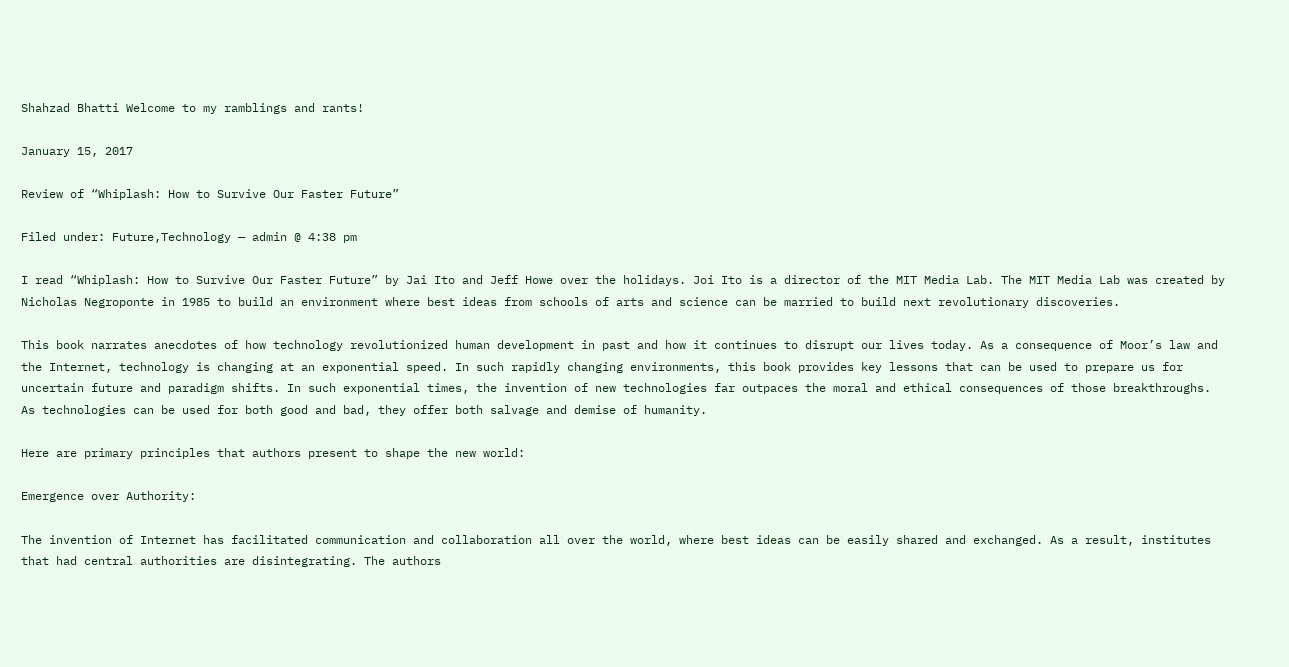Shahzad Bhatti Welcome to my ramblings and rants!

January 15, 2017

Review of “Whiplash: How to Survive Our Faster Future”

Filed under: Future,Technology — admin @ 4:38 pm

I read “Whiplash: How to Survive Our Faster Future” by Jai Ito and Jeff Howe over the holidays. Joi Ito is a director of the MIT Media Lab. The MIT Media Lab was created by Nicholas Negroponte in 1985 to build an environment where best ideas from schools of arts and science can be married to build next revolutionary discoveries.

This book narrates anecdotes of how technology revolutionized human development in past and how it continues to disrupt our lives today. As a consequence of Moor’s law and the Internet, technology is changing at an exponential speed. In such rapidly changing environments, this book provides key lessons that can be used to prepare us for uncertain future and paradigm shifts. In such exponential times, the invention of new technologies far outpaces the moral and ethical consequences of those breakthroughs. As technologies can be used for both good and bad, they offer both salvage and demise of humanity.

Here are primary principles that authors present to shape the new world:

Emergence over Authority:

The invention of Internet has facilitated communication and collaboration all over the world, where best ideas can be easily shared and exchanged. As a result, institutes that had central authorities are disintegrating. The authors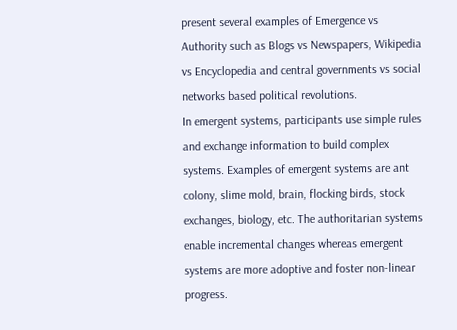present several examples of Emergence vs Authority such as Blogs vs Newspapers, Wikipedia vs Encyclopedia and central governments vs social networks based political revolutions.
In emergent systems, participants use simple rules and exchange information to build complex systems. Examples of emergent systems are ant colony, slime mold, brain, flocking birds, stock exchanges, biology, etc. The authoritarian systems enable incremental changes whereas emergent systems are more adoptive and foster non-linear progress.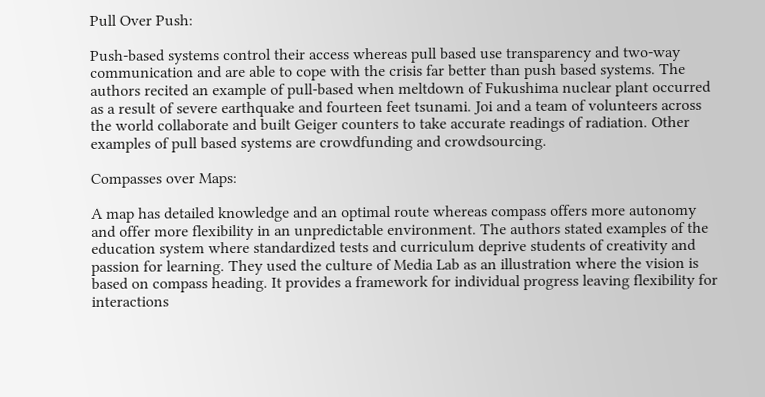Pull Over Push:

Push-based systems control their access whereas pull based use transparency and two-way communication and are able to cope with the crisis far better than push based systems. The authors recited an example of pull-based when meltdown of Fukushima nuclear plant occurred as a result of severe earthquake and fourteen feet tsunami. Joi and a team of volunteers across the world collaborate and built Geiger counters to take accurate readings of radiation. Other examples of pull based systems are crowdfunding and crowdsourcing.

Compasses over Maps:

A map has detailed knowledge and an optimal route whereas compass offers more autonomy and offer more flexibility in an unpredictable environment. The authors stated examples of the education system where standardized tests and curriculum deprive students of creativity and passion for learning. They used the culture of Media Lab as an illustration where the vision is based on compass heading. It provides a framework for individual progress leaving flexibility for interactions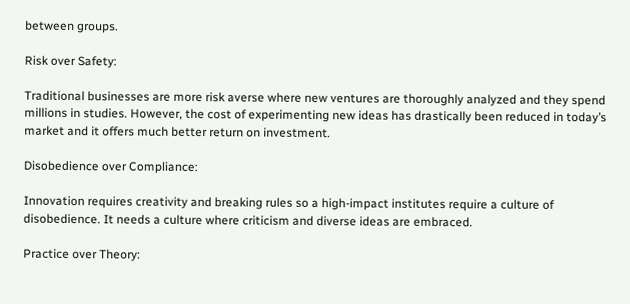between groups.

Risk over Safety:

Traditional businesses are more risk averse where new ventures are thoroughly analyzed and they spend millions in studies. However, the cost of experimenting new ideas has drastically been reduced in today’s market and it offers much better return on investment.

Disobedience over Compliance:

Innovation requires creativity and breaking rules so a high-impact institutes require a culture of disobedience. It needs a culture where criticism and diverse ideas are embraced.

Practice over Theory: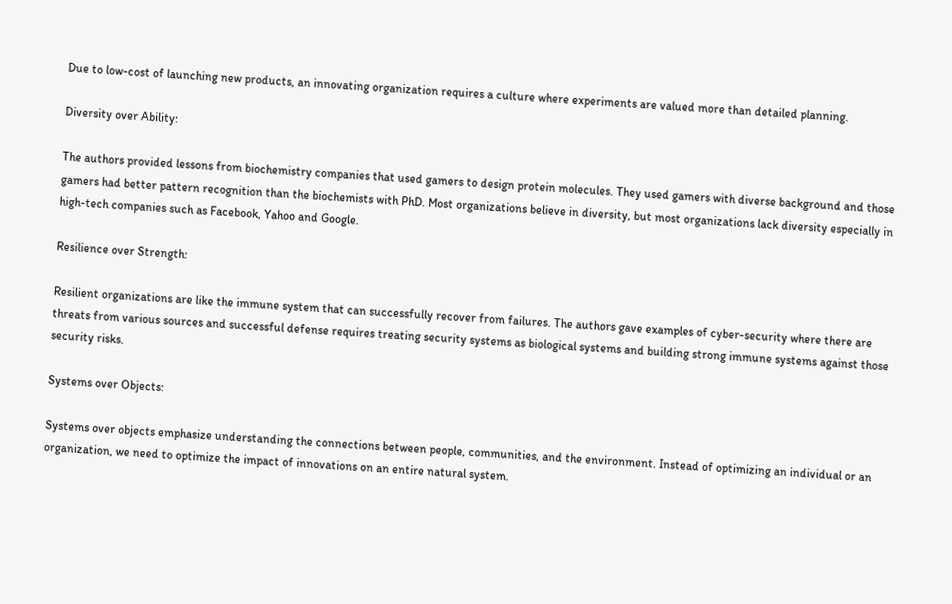Due to low-cost of launching new products, an innovating organization requires a culture where experiments are valued more than detailed planning.

Diversity over Ability:

The authors provided lessons from biochemistry companies that used gamers to design protein molecules. They used gamers with diverse background and those gamers had better pattern recognition than the biochemists with PhD. Most organizations believe in diversity, but most organizations lack diversity especially in high-tech companies such as Facebook, Yahoo and Google.

Resilience over Strength:

Resilient organizations are like the immune system that can successfully recover from failures. The authors gave examples of cyber-security where there are threats from various sources and successful defense requires treating security systems as biological systems and building strong immune systems against those security risks.

Systems over Objects:

Systems over objects emphasize understanding the connections between people, communities, and the environment. Instead of optimizing an individual or an organization, we need to optimize the impact of innovations on an entire natural system.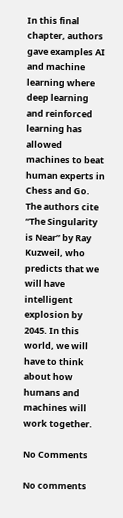In this final chapter, authors gave examples AI and machine learning where deep learning and reinforced learning has allowed machines to beat human experts in Chess and Go. The authors cite “The Singularity is Near” by Ray Kuzweil, who predicts that we will have intelligent explosion by 2045. In this world, we will have to think about how humans and machines will work together.

No Comments

No comments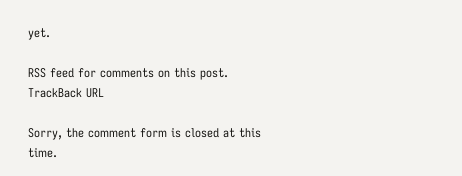yet.

RSS feed for comments on this post. TrackBack URL

Sorry, the comment form is closed at this time.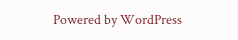Powered by WordPress